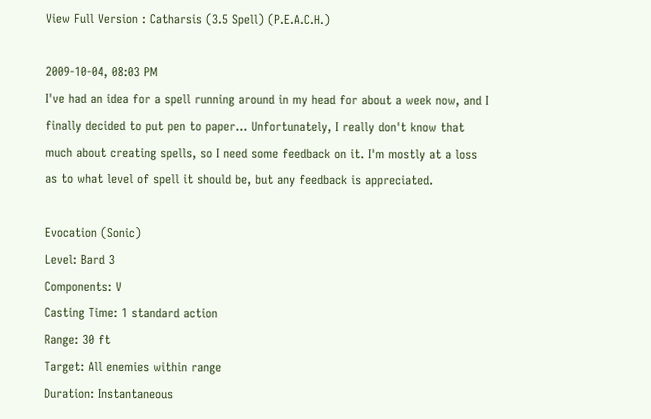View Full Version : Catharsis (3.5 Spell) (P.E.A.C.H.)

2009-10-04, 08:03 PM
I've had an idea for a spell running around in my head for about a week now, and I finally decided to put pen to paper... Unfortunately, I really don't know that much about creating spells, so I need some feedback on it. I'm mostly at a loss as to what level of spell it should be, but any feedback is appreciated.

Evocation (Sonic)
Level: Bard 3
Components: V
Casting Time: 1 standard action
Range: 30 ft
Target: All enemies within range
Duration: Instantaneous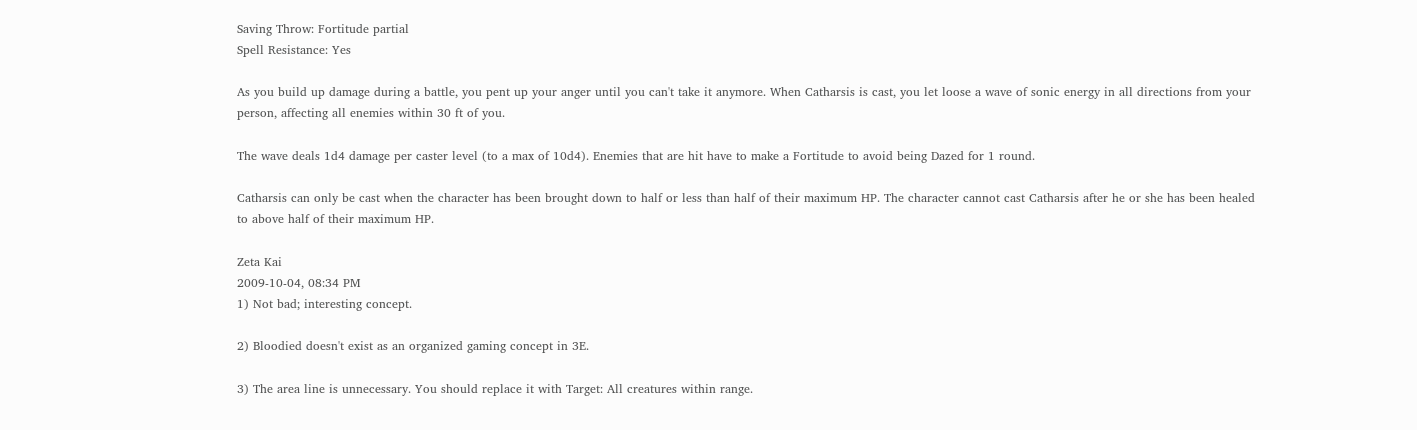Saving Throw: Fortitude partial
Spell Resistance: Yes

As you build up damage during a battle, you pent up your anger until you can't take it anymore. When Catharsis is cast, you let loose a wave of sonic energy in all directions from your person, affecting all enemies within 30 ft of you.

The wave deals 1d4 damage per caster level (to a max of 10d4). Enemies that are hit have to make a Fortitude to avoid being Dazed for 1 round.

Catharsis can only be cast when the character has been brought down to half or less than half of their maximum HP. The character cannot cast Catharsis after he or she has been healed to above half of their maximum HP.

Zeta Kai
2009-10-04, 08:34 PM
1) Not bad; interesting concept.

2) Bloodied doesn't exist as an organized gaming concept in 3E.

3) The area line is unnecessary. You should replace it with Target: All creatures within range.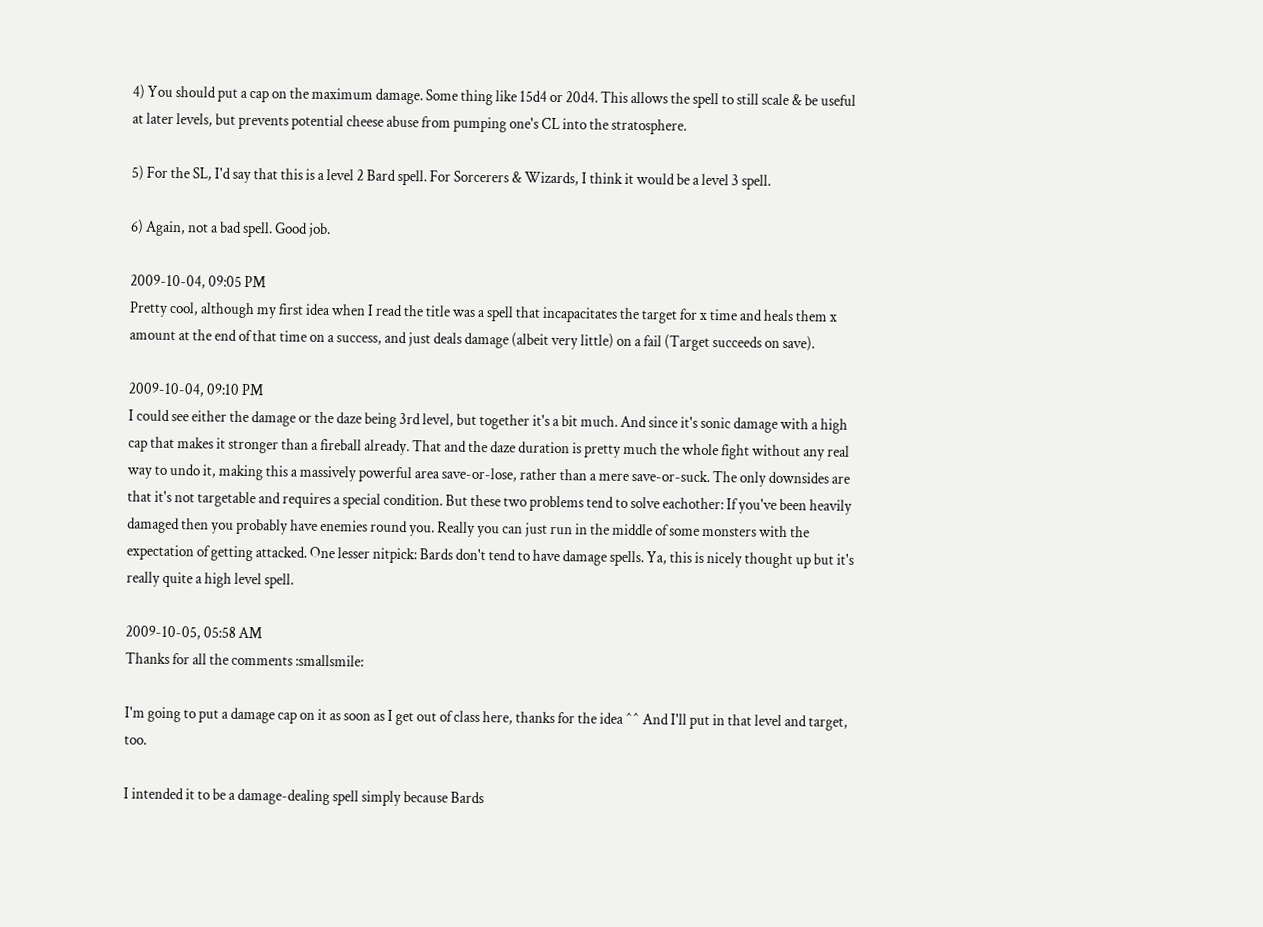4) You should put a cap on the maximum damage. Some thing like 15d4 or 20d4. This allows the spell to still scale & be useful at later levels, but prevents potential cheese abuse from pumping one's CL into the stratosphere.

5) For the SL, I'd say that this is a level 2 Bard spell. For Sorcerers & Wizards, I think it would be a level 3 spell.

6) Again, not a bad spell. Good job.

2009-10-04, 09:05 PM
Pretty cool, although my first idea when I read the title was a spell that incapacitates the target for x time and heals them x amount at the end of that time on a success, and just deals damage (albeit very little) on a fail (Target succeeds on save).

2009-10-04, 09:10 PM
I could see either the damage or the daze being 3rd level, but together it's a bit much. And since it's sonic damage with a high cap that makes it stronger than a fireball already. That and the daze duration is pretty much the whole fight without any real way to undo it, making this a massively powerful area save-or-lose, rather than a mere save-or-suck. The only downsides are that it's not targetable and requires a special condition. But these two problems tend to solve eachother: If you've been heavily damaged then you probably have enemies round you. Really you can just run in the middle of some monsters with the expectation of getting attacked. One lesser nitpick: Bards don't tend to have damage spells. Ya, this is nicely thought up but it's really quite a high level spell.

2009-10-05, 05:58 AM
Thanks for all the comments :smallsmile:

I'm going to put a damage cap on it as soon as I get out of class here, thanks for the idea ^^ And I'll put in that level and target, too.

I intended it to be a damage-dealing spell simply because Bards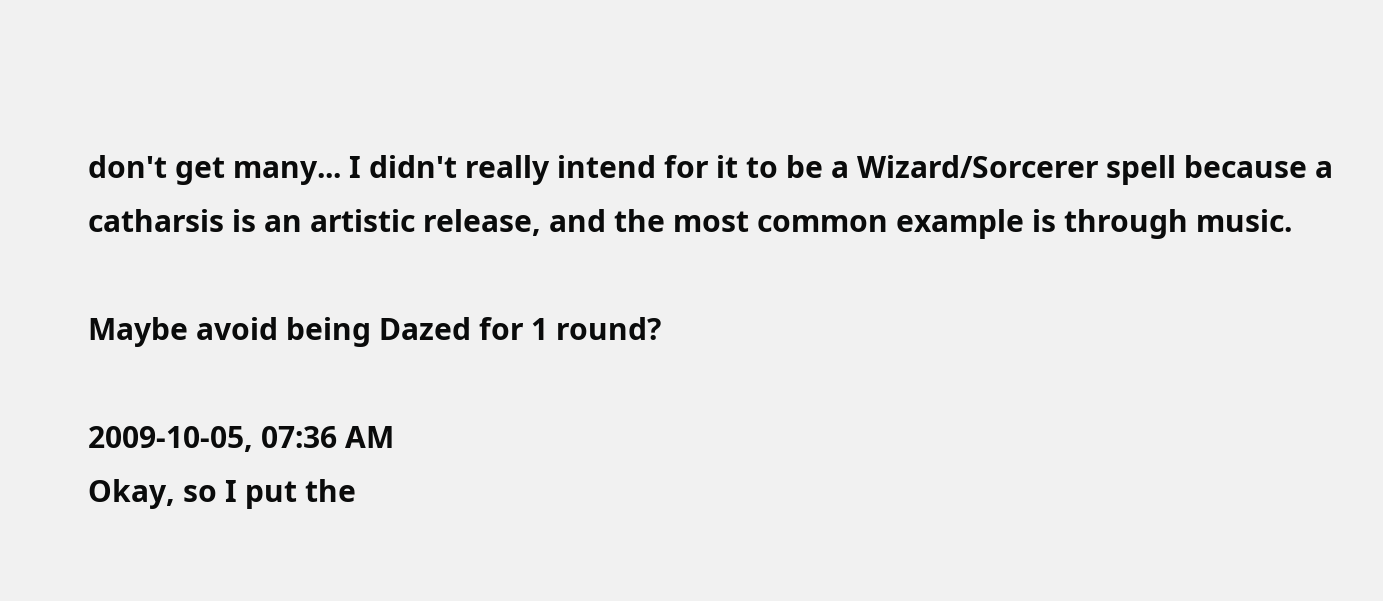don't get many... I didn't really intend for it to be a Wizard/Sorcerer spell because a catharsis is an artistic release, and the most common example is through music.

Maybe avoid being Dazed for 1 round?

2009-10-05, 07:36 AM
Okay, so I put the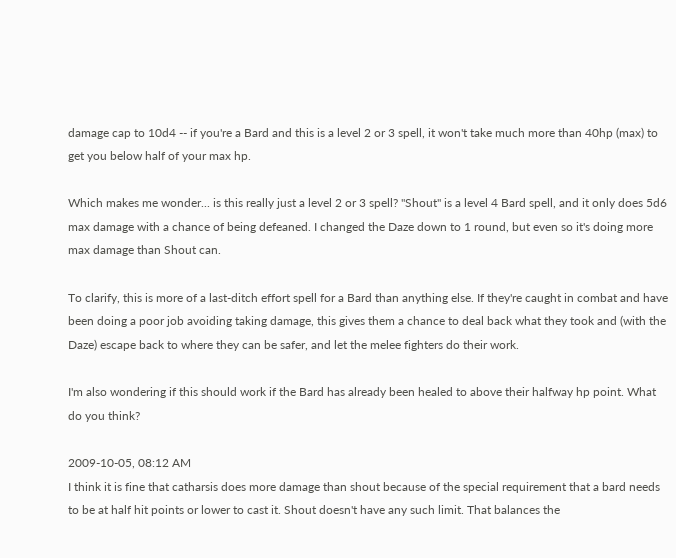damage cap to 10d4 -- if you're a Bard and this is a level 2 or 3 spell, it won't take much more than 40hp (max) to get you below half of your max hp.

Which makes me wonder... is this really just a level 2 or 3 spell? "Shout" is a level 4 Bard spell, and it only does 5d6 max damage with a chance of being defeaned. I changed the Daze down to 1 round, but even so it's doing more max damage than Shout can.

To clarify, this is more of a last-ditch effort spell for a Bard than anything else. If they're caught in combat and have been doing a poor job avoiding taking damage, this gives them a chance to deal back what they took and (with the Daze) escape back to where they can be safer, and let the melee fighters do their work.

I'm also wondering if this should work if the Bard has already been healed to above their halfway hp point. What do you think?

2009-10-05, 08:12 AM
I think it is fine that catharsis does more damage than shout because of the special requirement that a bard needs to be at half hit points or lower to cast it. Shout doesn't have any such limit. That balances the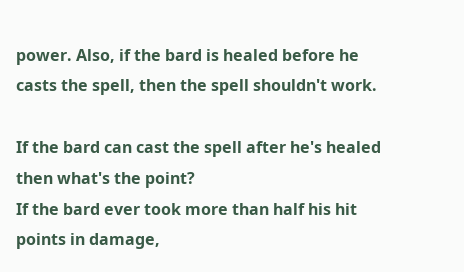power. Also, if the bard is healed before he casts the spell, then the spell shouldn't work.

If the bard can cast the spell after he's healed then what's the point?
If the bard ever took more than half his hit points in damage,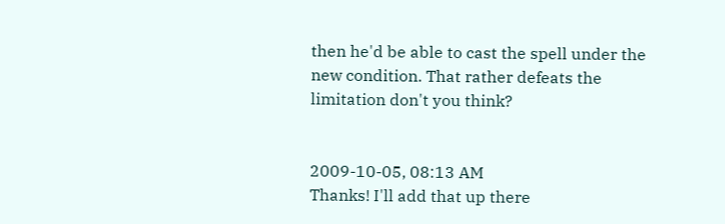then he'd be able to cast the spell under the new condition. That rather defeats the limitation don't you think?


2009-10-05, 08:13 AM
Thanks! I'll add that up there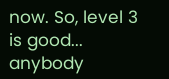now. So, level 3 is good... anybody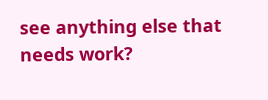see anything else that needs work?